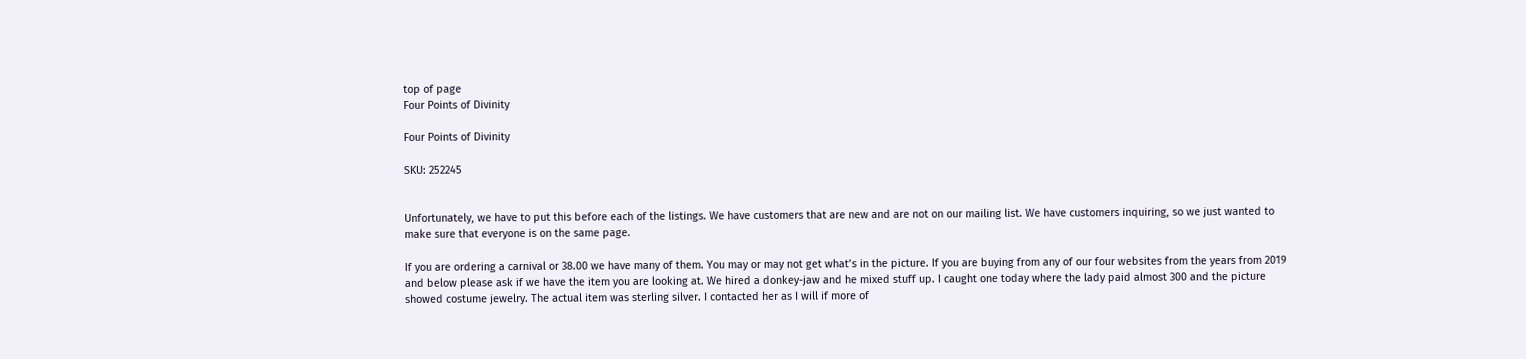top of page
Four Points of Divinity

Four Points of Divinity

SKU: 252245


Unfortunately, we have to put this before each of the listings. We have customers that are new and are not on our mailing list. We have customers inquiring, so we just wanted to make sure that everyone is on the same page.

If you are ordering a carnival or 38.00 we have many of them. You may or may not get what’s in the picture. If you are buying from any of our four websites from the years from 2019 and below please ask if we have the item you are looking at. We hired a donkey-jaw and he mixed stuff up. I caught one today where the lady paid almost 300 and the picture showed costume jewelry. The actual item was sterling silver. I contacted her as I will if more of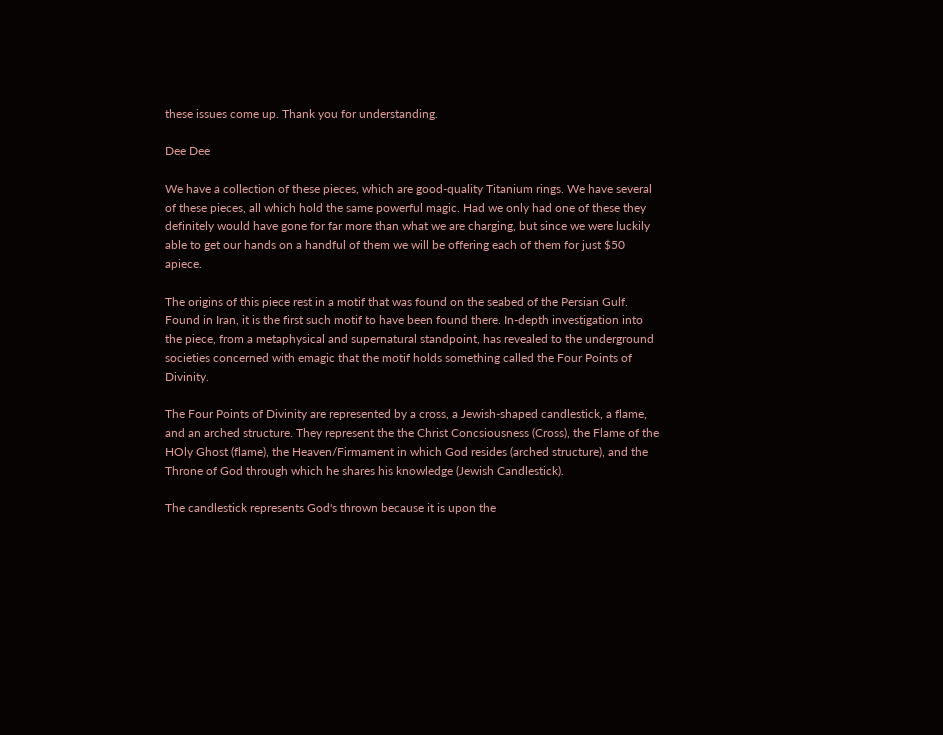these issues come up. Thank you for understanding.

Dee Dee

We have a collection of these pieces, which are good-quality Titanium rings. We have several of these pieces, all which hold the same powerful magic. Had we only had one of these they definitely would have gone for far more than what we are charging, but since we were luckily able to get our hands on a handful of them we will be offering each of them for just $50 apiece.

The origins of this piece rest in a motif that was found on the seabed of the Persian Gulf. Found in Iran, it is the first such motif to have been found there. In-depth investigation into the piece, from a metaphysical and supernatural standpoint, has revealed to the underground societies concerned with emagic that the motif holds something called the Four Points of Divinity.

The Four Points of Divinity are represented by a cross, a Jewish-shaped candlestick, a flame, and an arched structure. They represent the the Christ Concsiousness (Cross), the Flame of the HOly Ghost (flame), the Heaven/Firmament in which God resides (arched structure), and the Throne of God through which he shares his knowledge (Jewish Candlestick).

The candlestick represents God's thrown because it is upon the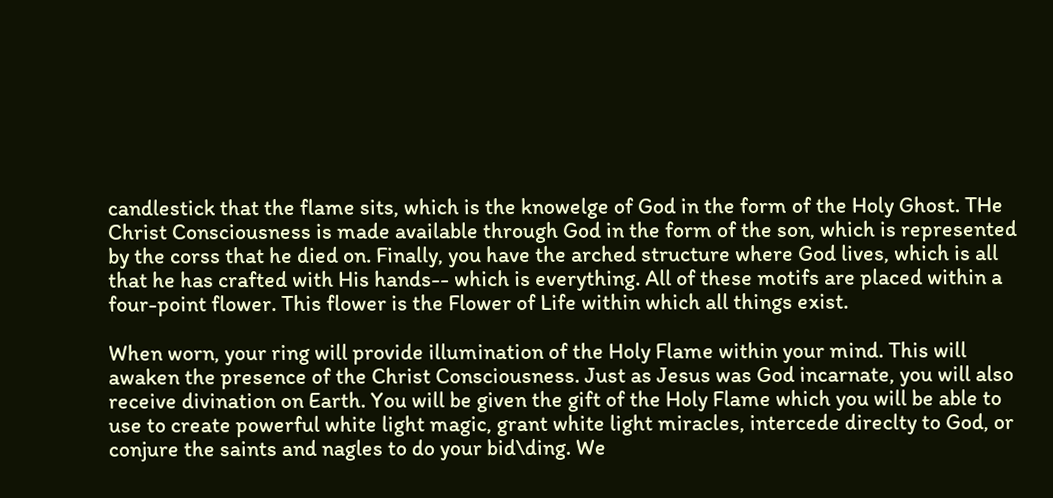candlestick that the flame sits, which is the knowelge of God in the form of the Holy Ghost. THe Christ Consciousness is made available through God in the form of the son, which is represented by the corss that he died on. Finally, you have the arched structure where God lives, which is all that he has crafted with His hands-- which is everything. All of these motifs are placed within a four-point flower. This flower is the Flower of Life within which all things exist.

When worn, your ring will provide illumination of the Holy Flame within your mind. This will awaken the presence of the Christ Consciousness. Just as Jesus was God incarnate, you will also receive divination on Earth. You will be given the gift of the Holy Flame which you will be able to use to create powerful white light magic, grant white light miracles, intercede direclty to God, or conjure the saints and nagles to do your bid\ding. We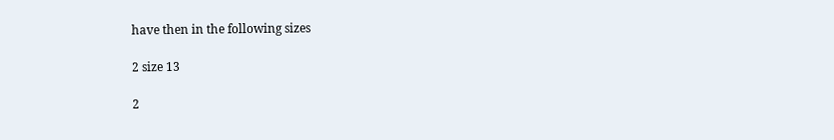have then in the following sizes

2 size 13

2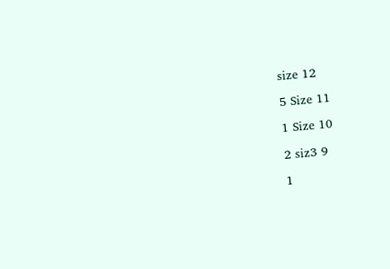size 12

5 Size 11

1 Size 10

2 siz3 9

1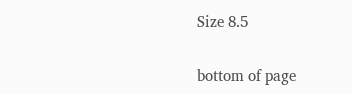Size 8.5

bottom of page